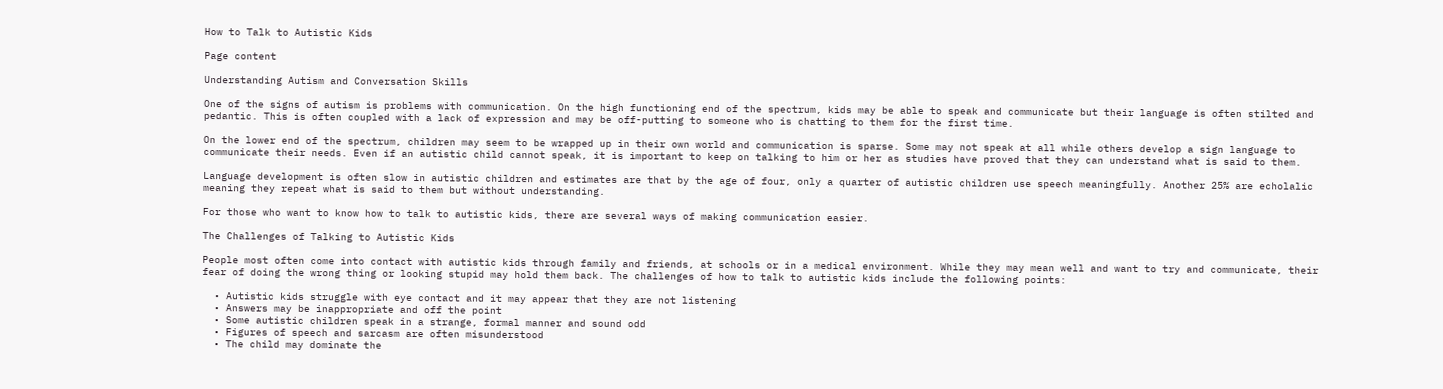How to Talk to Autistic Kids

Page content

Understanding Autism and Conversation Skills

One of the signs of autism is problems with communication. On the high functioning end of the spectrum, kids may be able to speak and communicate but their language is often stilted and pedantic. This is often coupled with a lack of expression and may be off-putting to someone who is chatting to them for the first time.

On the lower end of the spectrum, children may seem to be wrapped up in their own world and communication is sparse. Some may not speak at all while others develop a sign language to communicate their needs. Even if an autistic child cannot speak, it is important to keep on talking to him or her as studies have proved that they can understand what is said to them.

Language development is often slow in autistic children and estimates are that by the age of four, only a quarter of autistic children use speech meaningfully. Another 25% are echolalic meaning they repeat what is said to them but without understanding.

For those who want to know how to talk to autistic kids, there are several ways of making communication easier.

The Challenges of Talking to Autistic Kids

People most often come into contact with autistic kids through family and friends, at schools or in a medical environment. While they may mean well and want to try and communicate, their fear of doing the wrong thing or looking stupid may hold them back. The challenges of how to talk to autistic kids include the following points:

  • Autistic kids struggle with eye contact and it may appear that they are not listening
  • Answers may be inappropriate and off the point
  • Some autistic children speak in a strange, formal manner and sound odd
  • Figures of speech and sarcasm are often misunderstood
  • The child may dominate the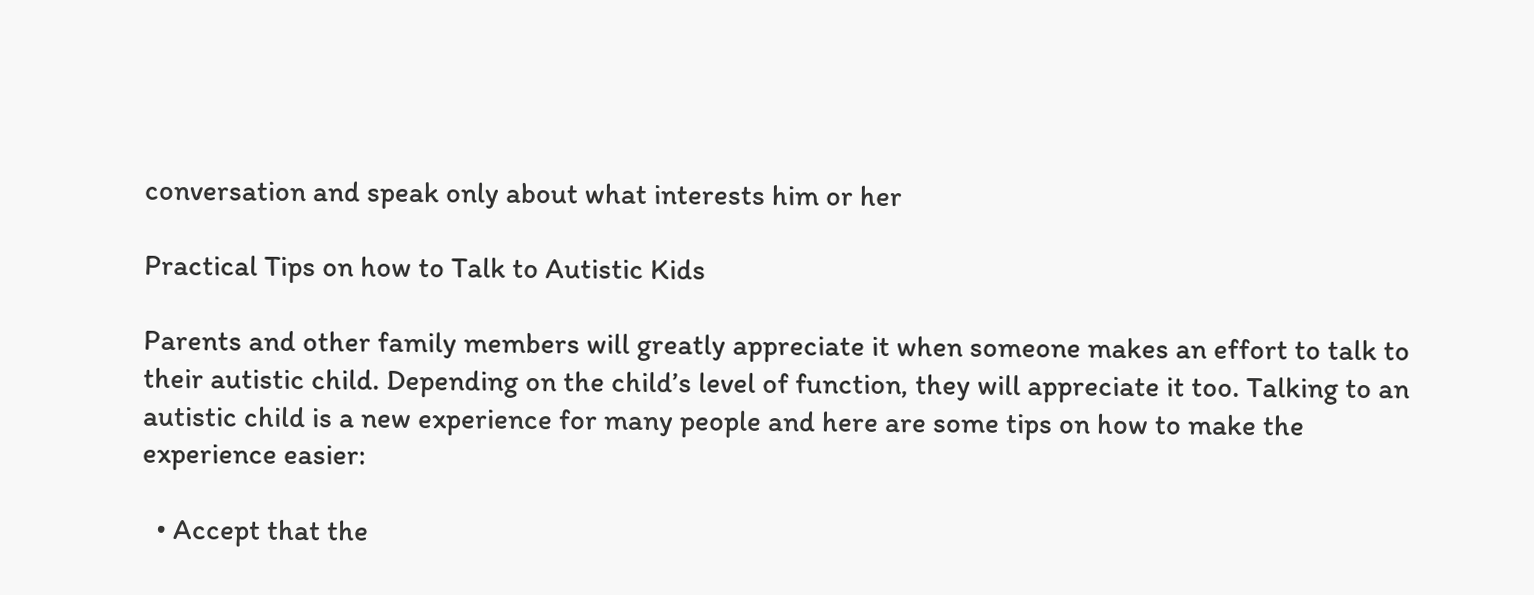conversation and speak only about what interests him or her

Practical Tips on how to Talk to Autistic Kids

Parents and other family members will greatly appreciate it when someone makes an effort to talk to their autistic child. Depending on the child’s level of function, they will appreciate it too. Talking to an autistic child is a new experience for many people and here are some tips on how to make the experience easier:

  • Accept that the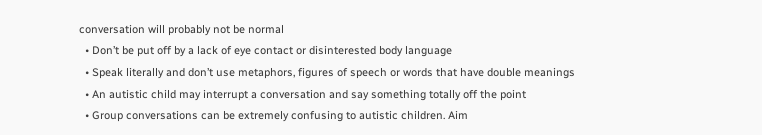conversation will probably not be normal
  • Don’t be put off by a lack of eye contact or disinterested body language
  • Speak literally and don’t use metaphors, figures of speech or words that have double meanings
  • An autistic child may interrupt a conversation and say something totally off the point
  • Group conversations can be extremely confusing to autistic children. Aim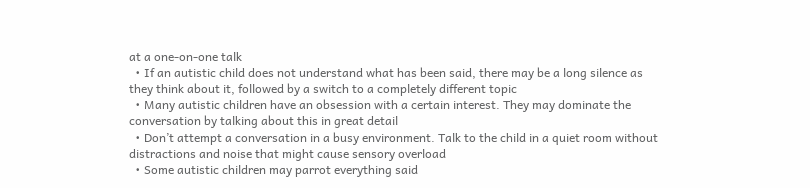at a one-on-one talk
  • If an autistic child does not understand what has been said, there may be a long silence as they think about it, followed by a switch to a completely different topic
  • Many autistic children have an obsession with a certain interest. They may dominate the conversation by talking about this in great detail
  • Don’t attempt a conversation in a busy environment. Talk to the child in a quiet room without distractions and noise that might cause sensory overload
  • Some autistic children may parrot everything said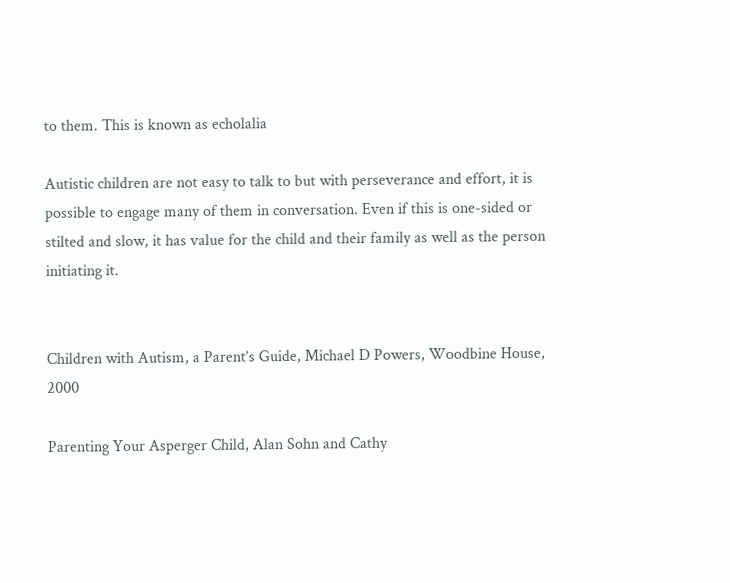to them. This is known as echolalia

Autistic children are not easy to talk to but with perseverance and effort, it is possible to engage many of them in conversation. Even if this is one-sided or stilted and slow, it has value for the child and their family as well as the person initiating it.


Children with Autism, a Parent’s Guide, Michael D Powers, Woodbine House, 2000

Parenting Your Asperger Child, Alan Sohn and Cathy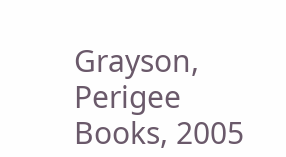Grayson, Perigee Books, 2005